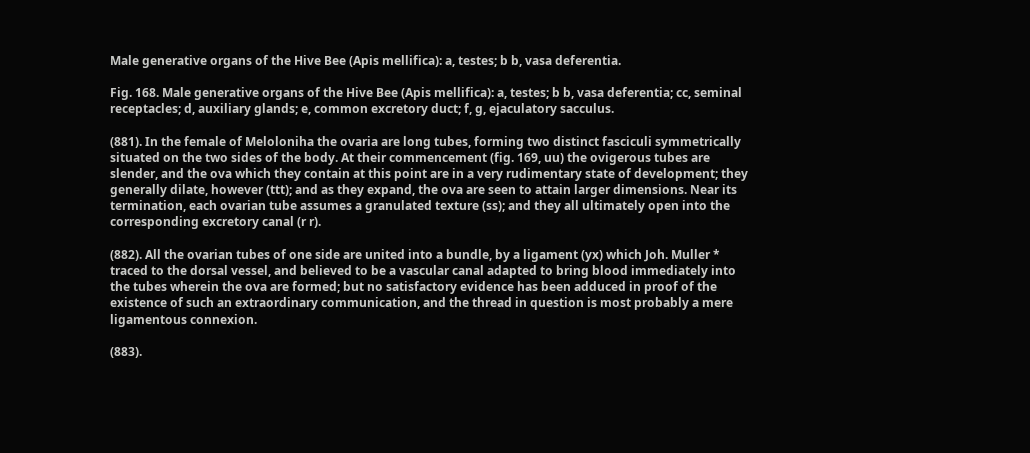Male generative organs of the Hive Bee (Apis mellifica): a, testes; b b, vasa deferentia.

Fig. 168. Male generative organs of the Hive Bee (Apis mellifica): a, testes; b b, vasa deferentia; cc, seminal receptacles; d, auxiliary glands; e, common excretory duct; f, g, ejaculatory sacculus.

(881). In the female of Meloloniha the ovaria are long tubes, forming two distinct fasciculi symmetrically situated on the two sides of the body. At their commencement (fig. 169, uu) the ovigerous tubes are slender, and the ova which they contain at this point are in a very rudimentary state of development; they generally dilate, however (ttt); and as they expand, the ova are seen to attain larger dimensions. Near its termination, each ovarian tube assumes a granulated texture (ss); and they all ultimately open into the corresponding excretory canal (r r).

(882). All the ovarian tubes of one side are united into a bundle, by a ligament (yx) which Joh. Muller * traced to the dorsal vessel, and believed to be a vascular canal adapted to bring blood immediately into the tubes wherein the ova are formed; but no satisfactory evidence has been adduced in proof of the existence of such an extraordinary communication, and the thread in question is most probably a mere ligamentous connexion.

(883).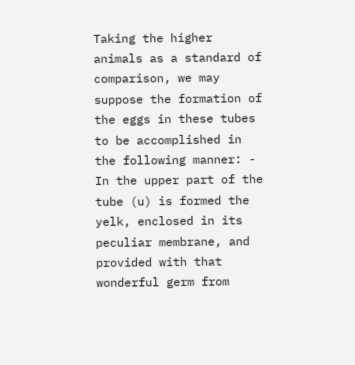Taking the higher animals as a standard of comparison, we may suppose the formation of the eggs in these tubes to be accomplished in the following manner: - In the upper part of the tube (u) is formed the yelk, enclosed in its peculiar membrane, and provided with that wonderful germ from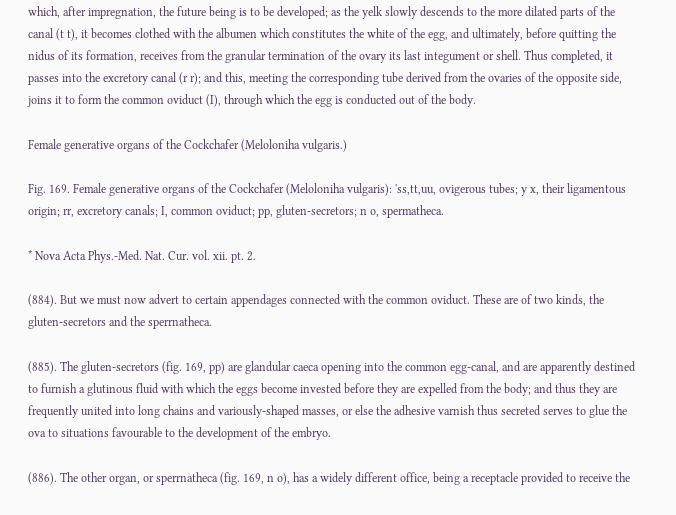which, after impregnation, the future being is to be developed; as the yelk slowly descends to the more dilated parts of the canal (t t), it becomes clothed with the albumen which constitutes the white of the egg, and ultimately, before quitting the nidus of its formation, receives from the granular termination of the ovary its last integument or shell. Thus completed, it passes into the excretory canal (r r); and this, meeting the corresponding tube derived from the ovaries of the opposite side, joins it to form the common oviduct (I), through which the egg is conducted out of the body.

Female generative organs of the Cockchafer (Meloloniha vulgaris.)

Fig. 169. Female generative organs of the Cockchafer (Meloloniha vulgaris): 'ss,tt,uu, ovigerous tubes; y x, their ligamentous origin; rr, excretory canals; I, common oviduct; pp, gluten-secretors; n o, spermatheca.

* Nova Acta Phys.-Med. Nat. Cur. vol. xii. pt. 2.

(884). But we must now advert to certain appendages connected with the common oviduct. These are of two kinds, the gluten-secretors and the sperrnatheca.

(885). The gluten-secretors (fig. 169, pp) are glandular caeca opening into the common egg-canal, and are apparently destined to furnish a glutinous fluid with which the eggs become invested before they are expelled from the body; and thus they are frequently united into long chains and variously-shaped masses, or else the adhesive varnish thus secreted serves to glue the ova to situations favourable to the development of the embryo.

(886). The other organ, or sperrnatheca (fig. 169, n o), has a widely different office, being a receptacle provided to receive the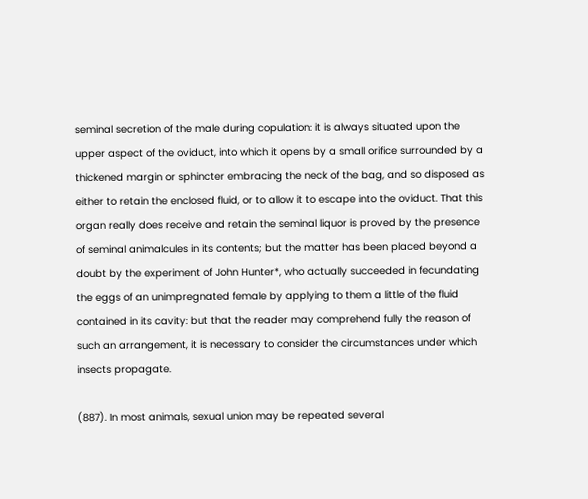seminal secretion of the male during copulation: it is always situated upon the upper aspect of the oviduct, into which it opens by a small orifice surrounded by a thickened margin or sphincter embracing the neck of the bag, and so disposed as either to retain the enclosed fluid, or to allow it to escape into the oviduct. That this organ really does receive and retain the seminal liquor is proved by the presence of seminal animalcules in its contents; but the matter has been placed beyond a doubt by the experiment of John Hunter*, who actually succeeded in fecundating the eggs of an unimpregnated female by applying to them a little of the fluid contained in its cavity: but that the reader may comprehend fully the reason of such an arrangement, it is necessary to consider the circumstances under which insects propagate.

(887). In most animals, sexual union may be repeated several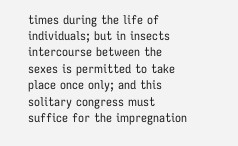times during the life of individuals; but in insects intercourse between the sexes is permitted to take place once only; and this solitary congress must suffice for the impregnation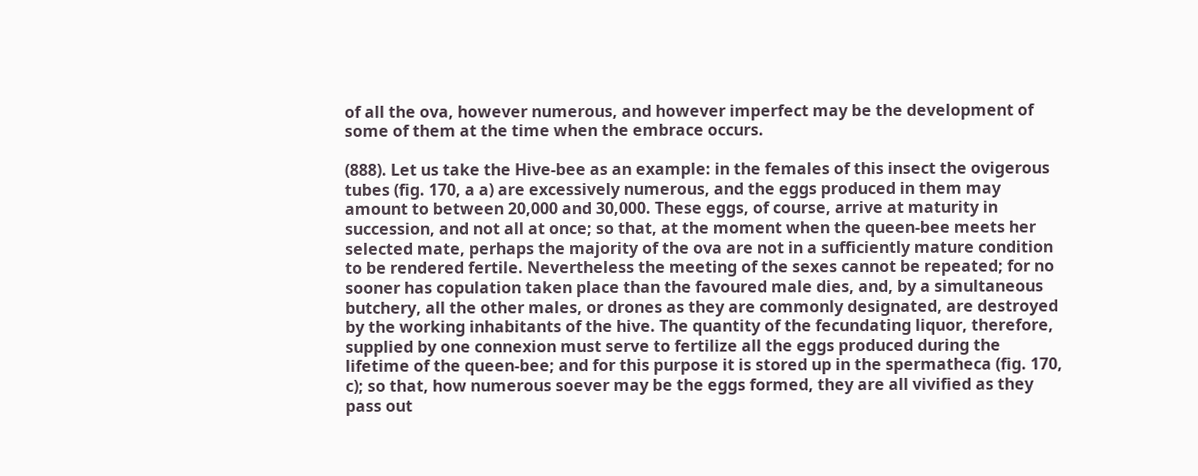of all the ova, however numerous, and however imperfect may be the development of some of them at the time when the embrace occurs.

(888). Let us take the Hive-bee as an example: in the females of this insect the ovigerous tubes (fig. 170, a a) are excessively numerous, and the eggs produced in them may amount to between 20,000 and 30,000. These eggs, of course, arrive at maturity in succession, and not all at once; so that, at the moment when the queen-bee meets her selected mate, perhaps the majority of the ova are not in a sufficiently mature condition to be rendered fertile. Nevertheless the meeting of the sexes cannot be repeated; for no sooner has copulation taken place than the favoured male dies, and, by a simultaneous butchery, all the other males, or drones as they are commonly designated, are destroyed by the working inhabitants of the hive. The quantity of the fecundating liquor, therefore, supplied by one connexion must serve to fertilize all the eggs produced during the lifetime of the queen-bee; and for this purpose it is stored up in the spermatheca (fig. 170, c); so that, how numerous soever may be the eggs formed, they are all vivified as they pass out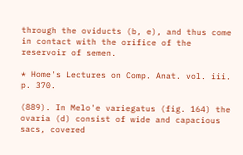through the oviducts (b, e), and thus come in contact with the orifice of the reservoir of semen.

* Home's Lectures on Comp. Anat. vol. iii. p. 370.

(889). In Melo'e variegatus (fig. 164) the ovaria (d) consist of wide and capacious sacs, covered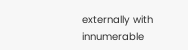externally with innumerable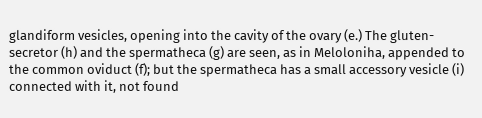glandiform vesicles, opening into the cavity of the ovary (e.) The gluten-secretor (h) and the spermatheca (g) are seen, as in Meloloniha, appended to the common oviduct (f); but the spermatheca has a small accessory vesicle (i) connected with it, not found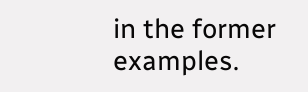in the former examples.